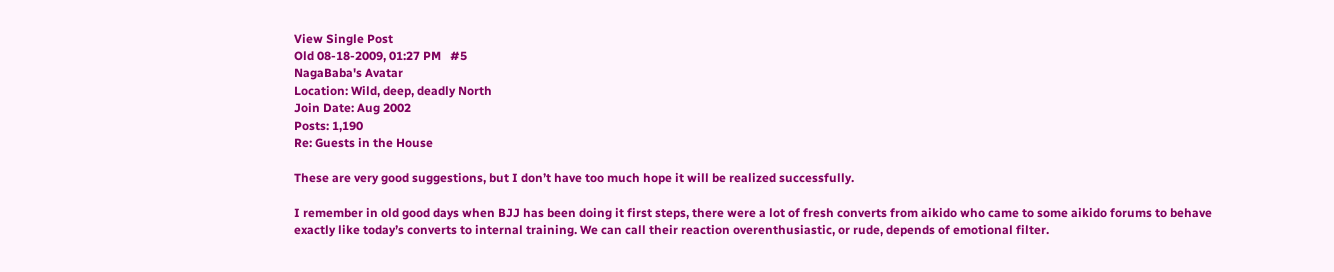View Single Post
Old 08-18-2009, 01:27 PM   #5
NagaBaba's Avatar
Location: Wild, deep, deadly North
Join Date: Aug 2002
Posts: 1,190
Re: Guests in the House

These are very good suggestions, but I don’t have too much hope it will be realized successfully.

I remember in old good days when BJJ has been doing it first steps, there were a lot of fresh converts from aikido who came to some aikido forums to behave exactly like today’s converts to internal training. We can call their reaction overenthusiastic, or rude, depends of emotional filter.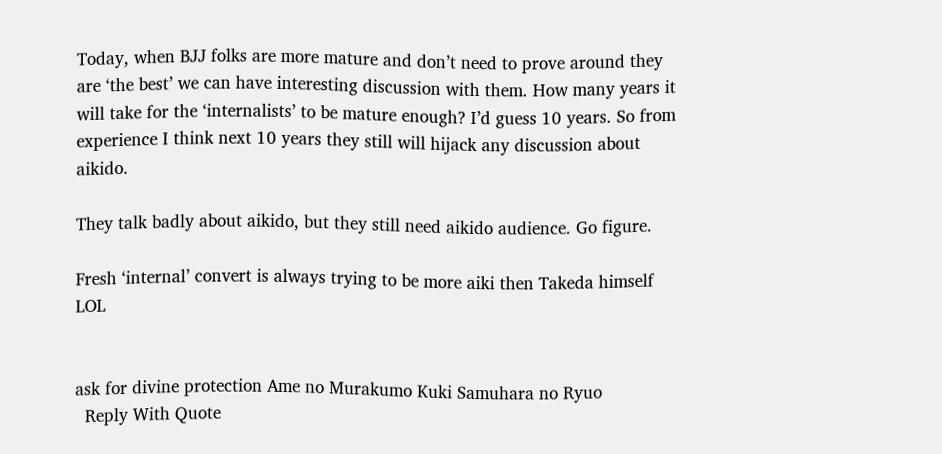Today, when BJJ folks are more mature and don’t need to prove around they are ‘the best’ we can have interesting discussion with them. How many years it will take for the ‘internalists’ to be mature enough? I’d guess 10 years. So from experience I think next 10 years they still will hijack any discussion about aikido.

They talk badly about aikido, but they still need aikido audience. Go figure.

Fresh ‘internal’ convert is always trying to be more aiki then Takeda himself LOL


ask for divine protection Ame no Murakumo Kuki Samuhara no Ryuo
  Reply With Quote